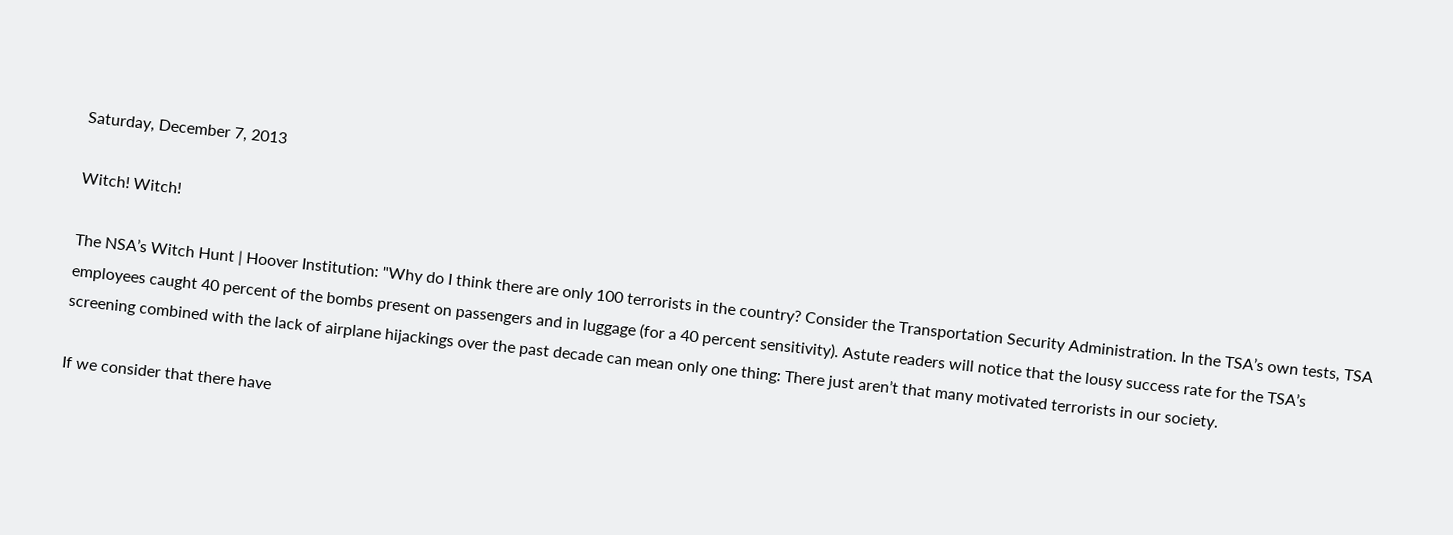Saturday, December 7, 2013

Witch! Witch!

The NSA’s Witch Hunt | Hoover Institution: "Why do I think there are only 100 terrorists in the country? Consider the Transportation Security Administration. In the TSA’s own tests, TSA employees caught 40 percent of the bombs present on passengers and in luggage (for a 40 percent sensitivity). Astute readers will notice that the lousy success rate for the TSA’s screening combined with the lack of airplane hijackings over the past decade can mean only one thing: There just aren’t that many motivated terrorists in our society.

If we consider that there have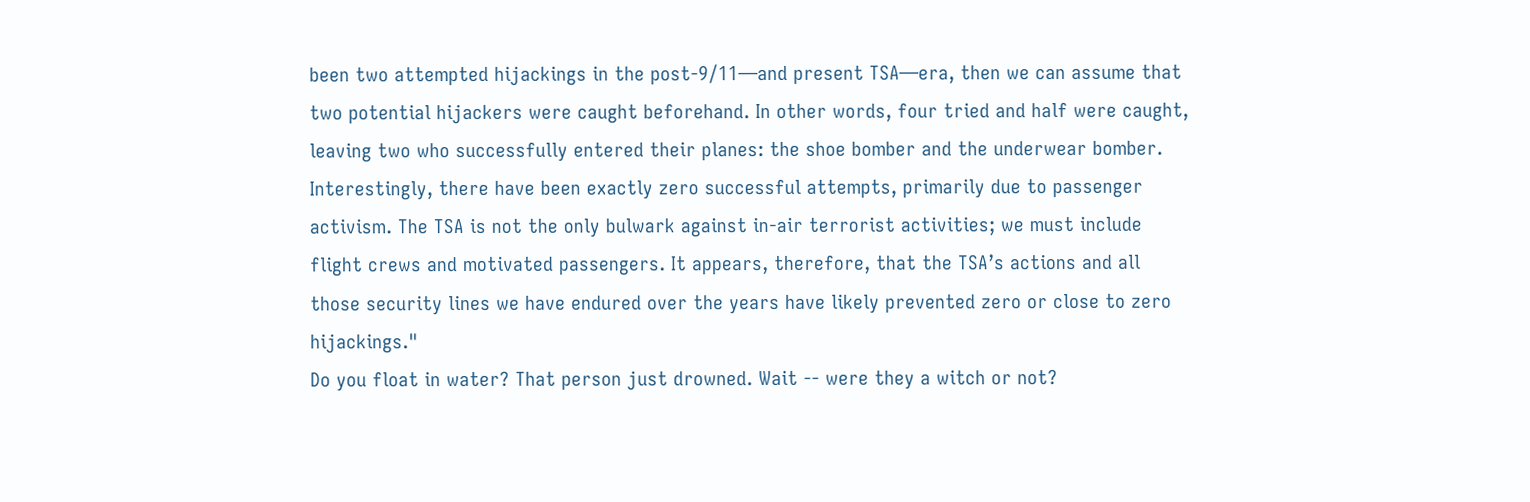been two attempted hijackings in the post-9/11—and present TSA—era, then we can assume that two potential hijackers were caught beforehand. In other words, four tried and half were caught, leaving two who successfully entered their planes: the shoe bomber and the underwear bomber. Interestingly, there have been exactly zero successful attempts, primarily due to passenger activism. The TSA is not the only bulwark against in-air terrorist activities; we must include flight crews and motivated passengers. It appears, therefore, that the TSA’s actions and all those security lines we have endured over the years have likely prevented zero or close to zero hijackings."
Do you float in water? That person just drowned. Wait -- were they a witch or not?